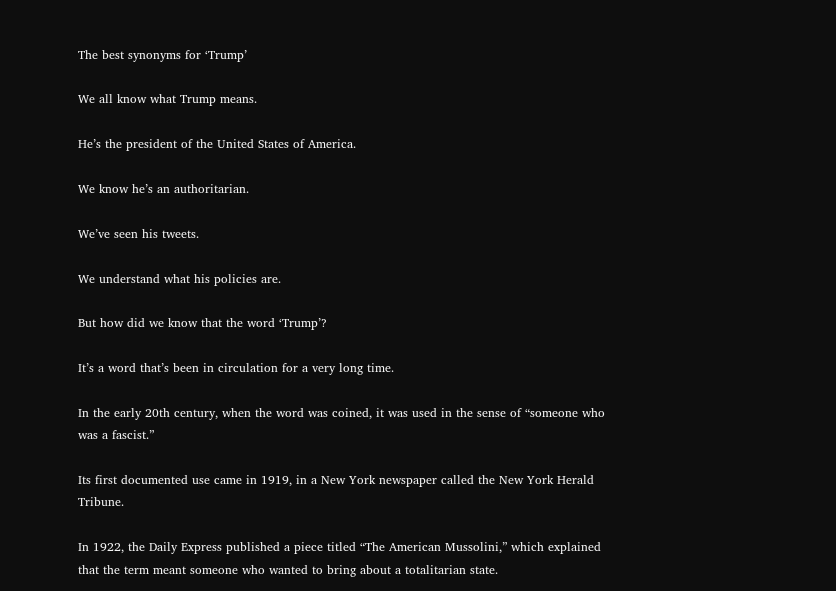The best synonyms for ‘Trump’

We all know what Trump means.

He’s the president of the United States of America.

We know he’s an authoritarian.

We’ve seen his tweets.

We understand what his policies are.

But how did we know that the word ‘Trump’?

It’s a word that’s been in circulation for a very long time.

In the early 20th century, when the word was coined, it was used in the sense of “someone who was a fascist.”

Its first documented use came in 1919, in a New York newspaper called the New York Herald Tribune.

In 1922, the Daily Express published a piece titled “The American Mussolini,” which explained that the term meant someone who wanted to bring about a totalitarian state.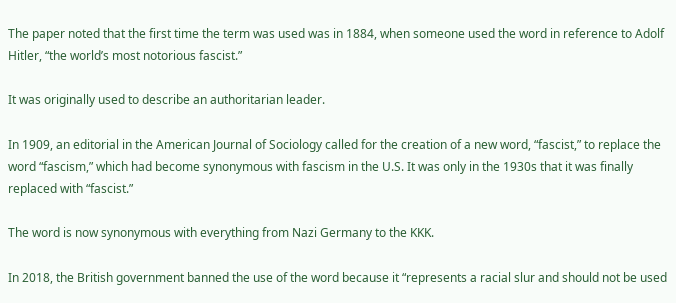The paper noted that the first time the term was used was in 1884, when someone used the word in reference to Adolf Hitler, “the world’s most notorious fascist.”

It was originally used to describe an authoritarian leader.

In 1909, an editorial in the American Journal of Sociology called for the creation of a new word, “fascist,” to replace the word “fascism,” which had become synonymous with fascism in the U.S. It was only in the 1930s that it was finally replaced with “fascist.”

The word is now synonymous with everything from Nazi Germany to the KKK.

In 2018, the British government banned the use of the word because it “represents a racial slur and should not be used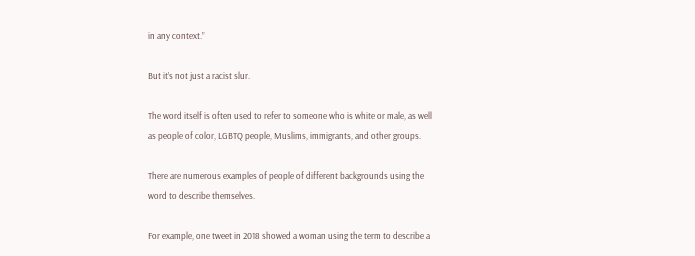in any context.”

But it’s not just a racist slur.

The word itself is often used to refer to someone who is white or male, as well as people of color, LGBTQ people, Muslims, immigrants, and other groups.

There are numerous examples of people of different backgrounds using the word to describe themselves.

For example, one tweet in 2018 showed a woman using the term to describe a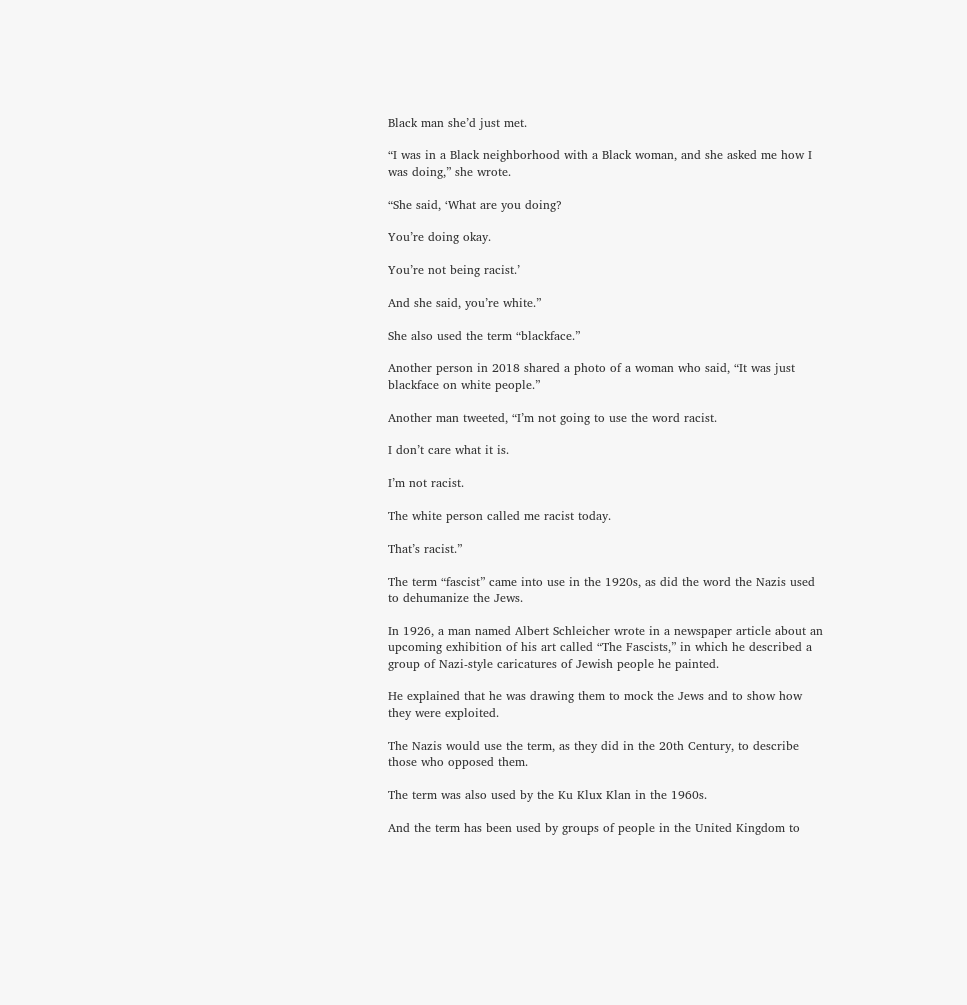Black man she’d just met.

“I was in a Black neighborhood with a Black woman, and she asked me how I was doing,” she wrote.

“She said, ‘What are you doing?

You’re doing okay.

You’re not being racist.’

And she said, you’re white.”

She also used the term “blackface.”

Another person in 2018 shared a photo of a woman who said, “It was just blackface on white people.”

Another man tweeted, “I’m not going to use the word racist.

I don’t care what it is.

I’m not racist.

The white person called me racist today.

That’s racist.”

The term “fascist” came into use in the 1920s, as did the word the Nazis used to dehumanize the Jews.

In 1926, a man named Albert Schleicher wrote in a newspaper article about an upcoming exhibition of his art called “The Fascists,” in which he described a group of Nazi-style caricatures of Jewish people he painted.

He explained that he was drawing them to mock the Jews and to show how they were exploited.

The Nazis would use the term, as they did in the 20th Century, to describe those who opposed them.

The term was also used by the Ku Klux Klan in the 1960s.

And the term has been used by groups of people in the United Kingdom to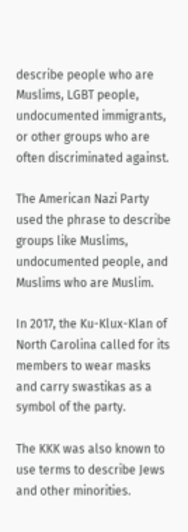describe people who are Muslims, LGBT people, undocumented immigrants, or other groups who are often discriminated against.

The American Nazi Party used the phrase to describe groups like Muslims, undocumented people, and Muslims who are Muslim.

In 2017, the Ku-Klux-Klan of North Carolina called for its members to wear masks and carry swastikas as a symbol of the party.

The KKK was also known to use terms to describe Jews and other minorities.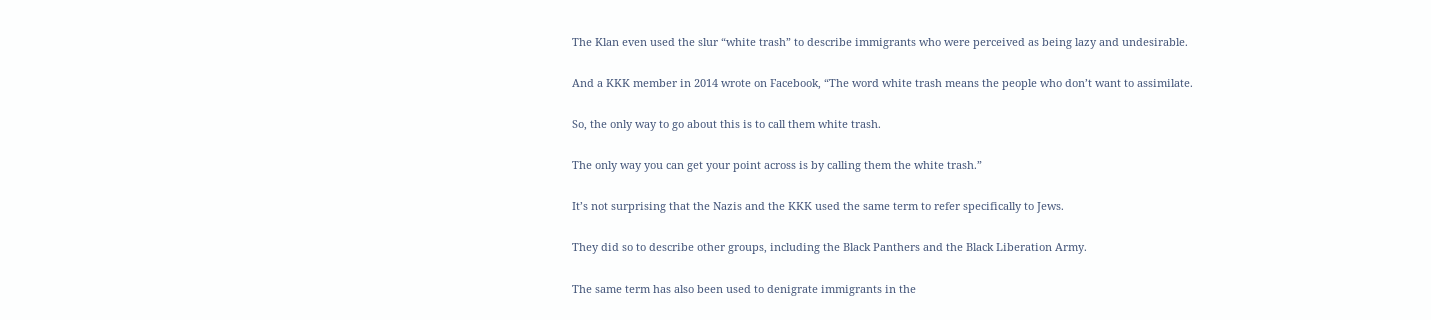The Klan even used the slur “white trash” to describe immigrants who were perceived as being lazy and undesirable.

And a KKK member in 2014 wrote on Facebook, “The word white trash means the people who don’t want to assimilate.

So, the only way to go about this is to call them white trash.

The only way you can get your point across is by calling them the white trash.”

It’s not surprising that the Nazis and the KKK used the same term to refer specifically to Jews.

They did so to describe other groups, including the Black Panthers and the Black Liberation Army.

The same term has also been used to denigrate immigrants in the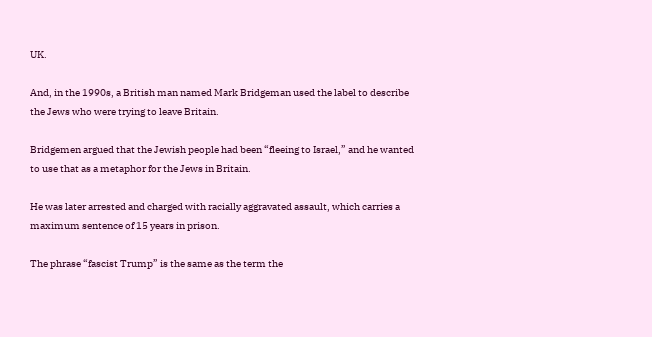UK.

And, in the 1990s, a British man named Mark Bridgeman used the label to describe the Jews who were trying to leave Britain.

Bridgemen argued that the Jewish people had been “fleeing to Israel,” and he wanted to use that as a metaphor for the Jews in Britain.

He was later arrested and charged with racially aggravated assault, which carries a maximum sentence of 15 years in prison.

The phrase “fascist Trump” is the same as the term the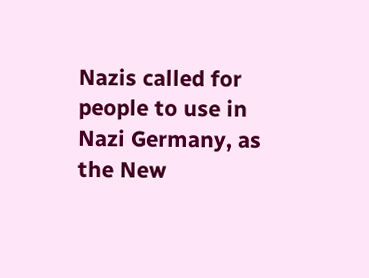Nazis called for people to use in Nazi Germany, as the New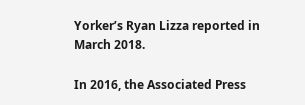Yorker’s Ryan Lizza reported in March 2018.

In 2016, the Associated Press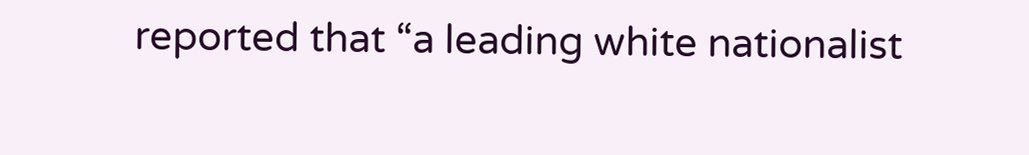reported that “a leading white nationalist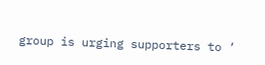group is urging supporters to ‘